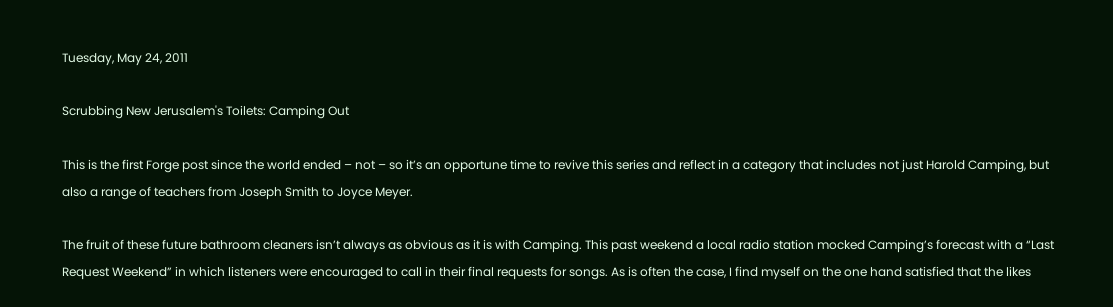Tuesday, May 24, 2011

Scrubbing New Jerusalem's Toilets: Camping Out

This is the first Forge post since the world ended – not – so it’s an opportune time to revive this series and reflect in a category that includes not just Harold Camping, but also a range of teachers from Joseph Smith to Joyce Meyer.

The fruit of these future bathroom cleaners isn’t always as obvious as it is with Camping. This past weekend a local radio station mocked Camping’s forecast with a “Last Request Weekend” in which listeners were encouraged to call in their final requests for songs. As is often the case, I find myself on the one hand satisfied that the likes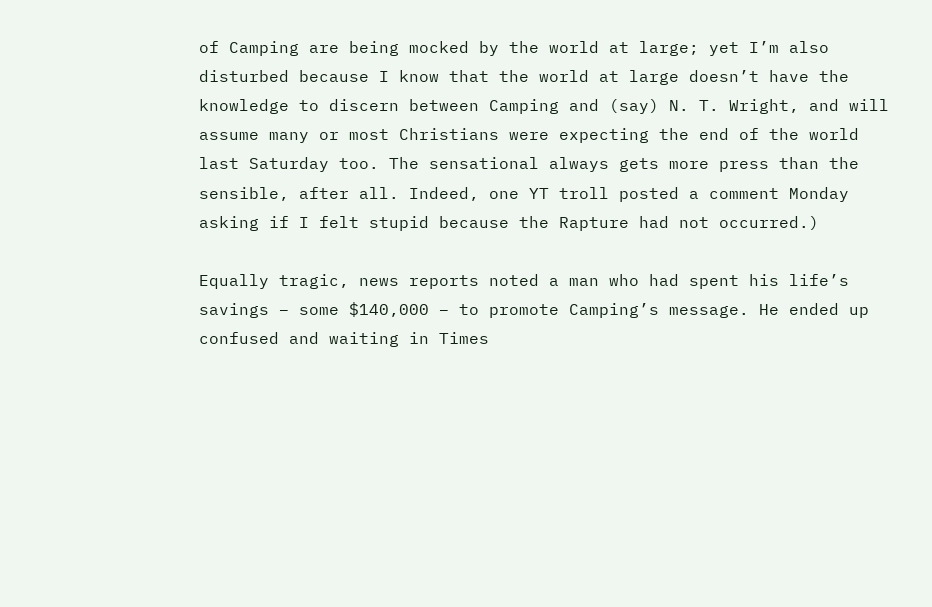of Camping are being mocked by the world at large; yet I’m also disturbed because I know that the world at large doesn’t have the knowledge to discern between Camping and (say) N. T. Wright, and will assume many or most Christians were expecting the end of the world last Saturday too. The sensational always gets more press than the sensible, after all. Indeed, one YT troll posted a comment Monday asking if I felt stupid because the Rapture had not occurred.)

Equally tragic, news reports noted a man who had spent his life’s savings – some $140,000 – to promote Camping’s message. He ended up confused and waiting in Times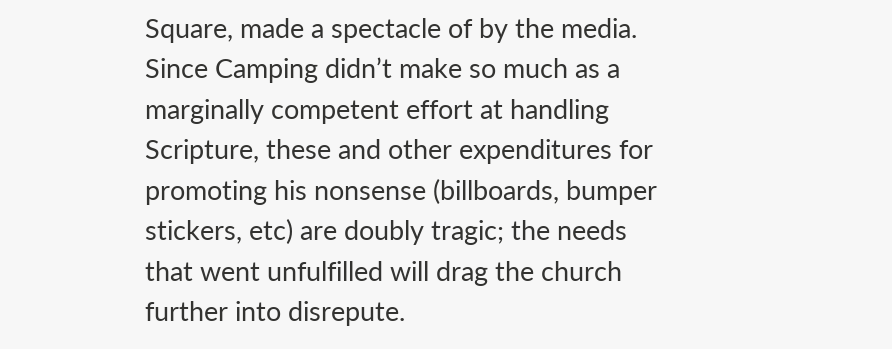Square, made a spectacle of by the media. Since Camping didn’t make so much as a marginally competent effort at handling Scripture, these and other expenditures for promoting his nonsense (billboards, bumper stickers, etc) are doubly tragic; the needs that went unfulfilled will drag the church further into disrepute.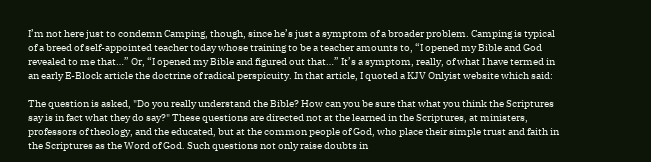I’m not here just to condemn Camping, though, since he’s just a symptom of a broader problem. Camping is typical of a breed of self-appointed teacher today whose training to be a teacher amounts to, “I opened my Bible and God revealed to me that…” Or, “I opened my Bible and figured out that…” It’s a symptom, really, of what I have termed in an early E-Block article the doctrine of radical perspicuity. In that article, I quoted a KJV Onlyist website which said:

The question is asked, "Do you really understand the Bible? How can you be sure that what you think the Scriptures say is in fact what they do say?" These questions are directed not at the learned in the Scriptures, at ministers, professors of theology, and the educated, but at the common people of God, who place their simple trust and faith in the Scriptures as the Word of God. Such questions not only raise doubts in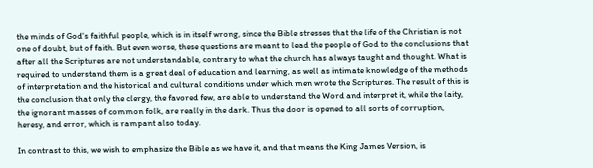the minds of God's faithful people, which is in itself wrong, since the Bible stresses that the life of the Christian is not one of doubt, but of faith. But even worse, these questions are meant to lead the people of God to the conclusions that after all the Scriptures are not understandable, contrary to what the church has always taught and thought. What is required to understand them is a great deal of education and learning, as well as intimate knowledge of the methods of interpretation and the historical and cultural conditions under which men wrote the Scriptures. The result of this is the conclusion that only the clergy, the favored few, are able to understand the Word and interpret it, while the laity, the ignorant masses of common folk, are really in the dark. Thus the door is opened to all sorts of corruption, heresy, and error, which is rampant also today.

In contrast to this, we wish to emphasize the Bible as we have it, and that means the King James Version, is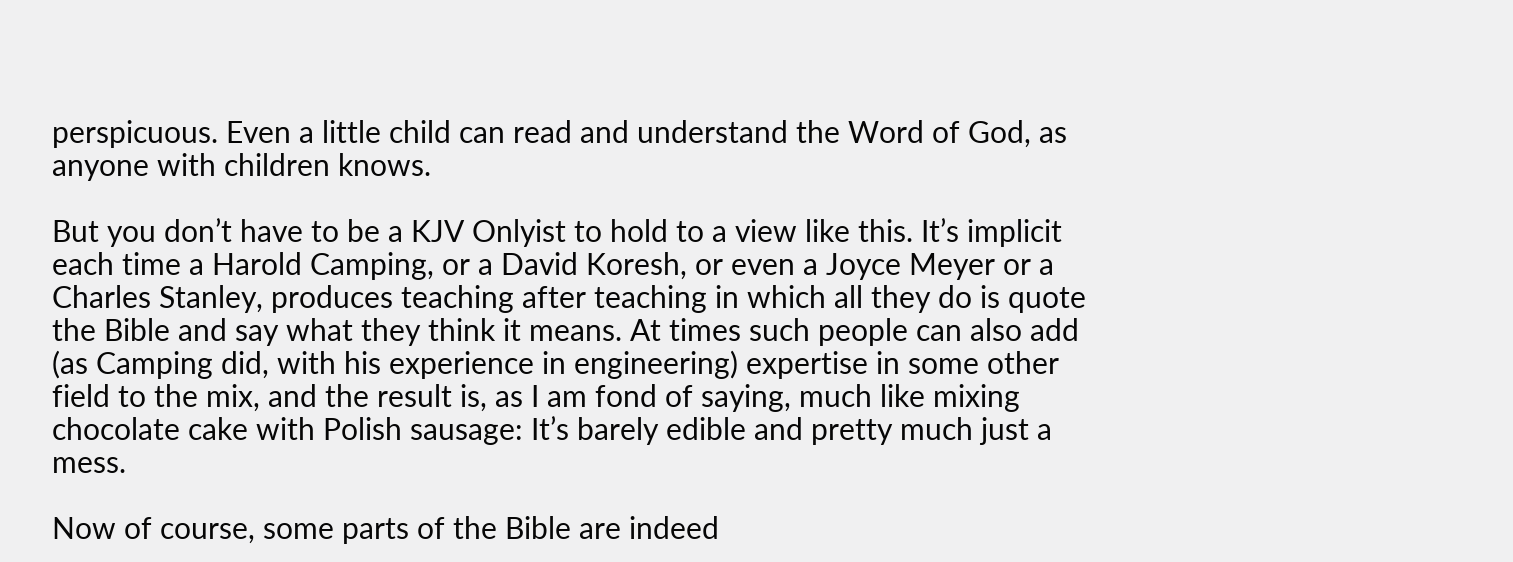perspicuous. Even a little child can read and understand the Word of God, as anyone with children knows.

But you don’t have to be a KJV Onlyist to hold to a view like this. It’s implicit each time a Harold Camping, or a David Koresh, or even a Joyce Meyer or a Charles Stanley, produces teaching after teaching in which all they do is quote the Bible and say what they think it means. At times such people can also add (as Camping did, with his experience in engineering) expertise in some other field to the mix, and the result is, as I am fond of saying, much like mixing chocolate cake with Polish sausage: It’s barely edible and pretty much just a mess.

Now of course, some parts of the Bible are indeed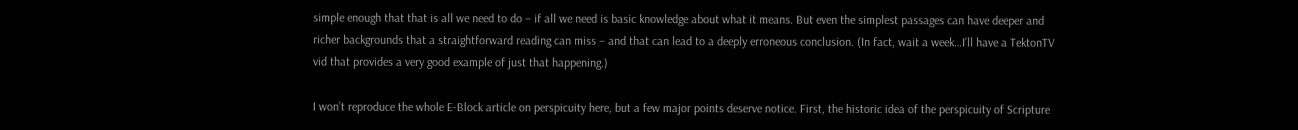simple enough that that is all we need to do – if all we need is basic knowledge about what it means. But even the simplest passages can have deeper and richer backgrounds that a straightforward reading can miss – and that can lead to a deeply erroneous conclusion. (In fact, wait a week…I’ll have a TektonTV vid that provides a very good example of just that happening.)

I won’t reproduce the whole E-Block article on perspicuity here, but a few major points deserve notice. First, the historic idea of the perspicuity of Scripture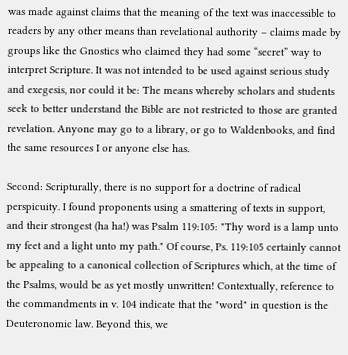was made against claims that the meaning of the text was inaccessible to readers by any other means than revelational authority – claims made by groups like the Gnostics who claimed they had some “secret” way to interpret Scripture. It was not intended to be used against serious study and exegesis, nor could it be: The means whereby scholars and students seek to better understand the Bible are not restricted to those are granted revelation. Anyone may go to a library, or go to Waldenbooks, and find the same resources I or anyone else has.

Second: Scripturally, there is no support for a doctrine of radical perspicuity. I found proponents using a smattering of texts in support, and their strongest (ha ha!) was Psalm 119:105: "Thy word is a lamp unto my feet and a light unto my path." Of course, Ps. 119:105 certainly cannot be appealing to a canonical collection of Scriptures which, at the time of the Psalms, would be as yet mostly unwritten! Contextually, reference to the commandments in v. 104 indicate that the "word" in question is the Deuteronomic law. Beyond this, we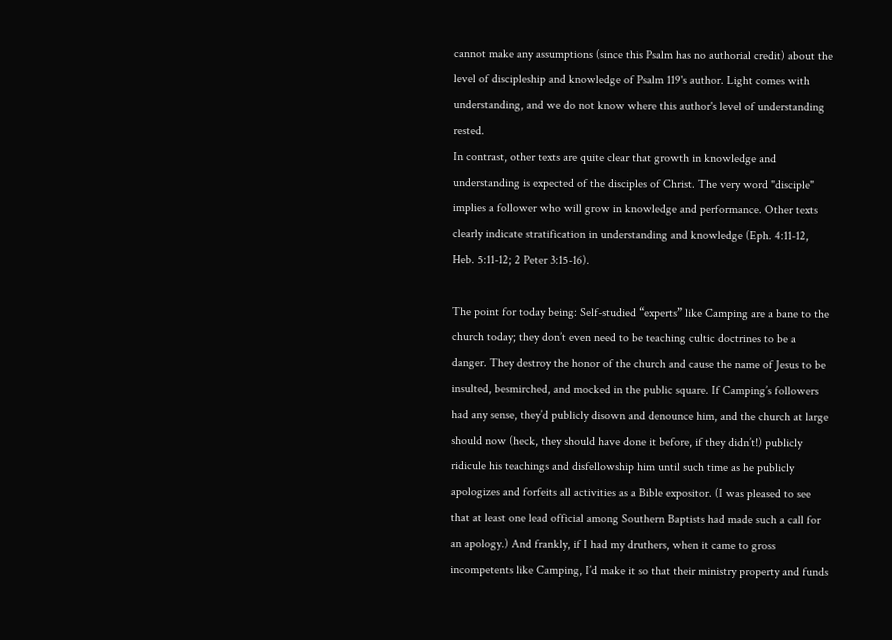cannot make any assumptions (since this Psalm has no authorial credit) about the level of discipleship and knowledge of Psalm 119's author. Light comes with understanding, and we do not know where this author's level of understanding rested.
In contrast, other texts are quite clear that growth in knowledge and understanding is expected of the disciples of Christ. The very word "disciple" implies a follower who will grow in knowledge and performance. Other texts clearly indicate stratification in understanding and knowledge (Eph. 4:11-12, Heb. 5:11-12; 2 Peter 3:15-16).

The point for today being: Self-studied “experts” like Camping are a bane to the church today; they don’t even need to be teaching cultic doctrines to be a danger. They destroy the honor of the church and cause the name of Jesus to be insulted, besmirched, and mocked in the public square. If Camping’s followers had any sense, they’d publicly disown and denounce him, and the church at large should now (heck, they should have done it before, if they didn’t!) publicly ridicule his teachings and disfellowship him until such time as he publicly apologizes and forfeits all activities as a Bible expositor. (I was pleased to see that at least one lead official among Southern Baptists had made such a call for an apology.) And frankly, if I had my druthers, when it came to gross incompetents like Camping, I’d make it so that their ministry property and funds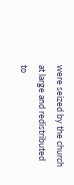were seized by the church at large and redistributed to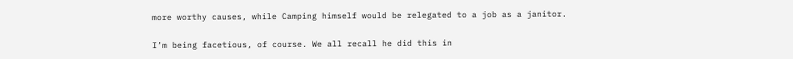more worthy causes, while Camping himself would be relegated to a job as a janitor.

I’m being facetious, of course. We all recall he did this in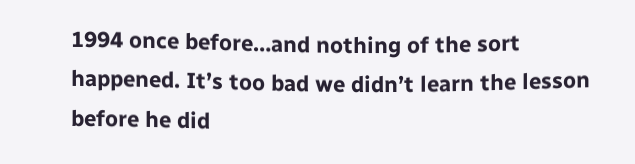1994 once before…and nothing of the sort happened. It’s too bad we didn’t learn the lesson before he did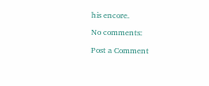his encore.

No comments:

Post a Comment